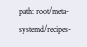path: root/meta-systemd/recipes-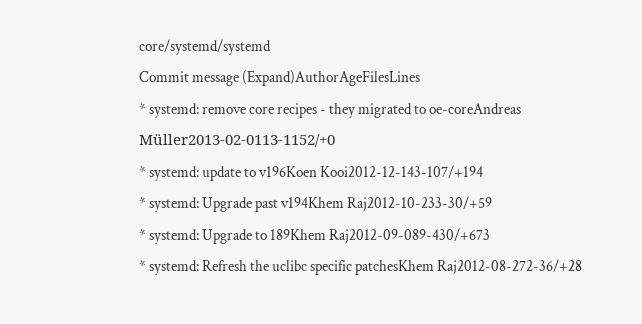core/systemd/systemd
Commit message (Expand)AuthorAgeFilesLines
* systemd: remove core recipes - they migrated to oe-coreAndreas Müller2013-02-0113-1152/+0
* systemd: update to v196Koen Kooi2012-12-143-107/+194
* systemd: Upgrade past v194Khem Raj2012-10-233-30/+59
* systemd: Upgrade to 189Khem Raj2012-09-089-430/+673
* systemd: Refresh the uclibc specific patchesKhem Raj2012-08-272-36/+28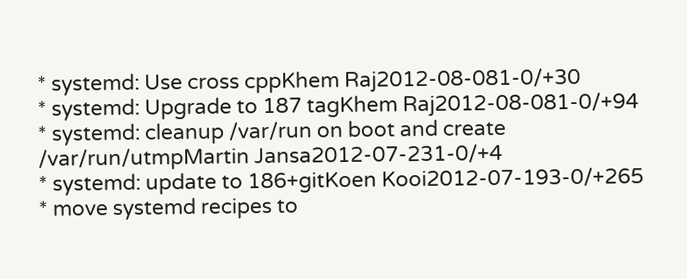* systemd: Use cross cppKhem Raj2012-08-081-0/+30
* systemd: Upgrade to 187 tagKhem Raj2012-08-081-0/+94
* systemd: cleanup /var/run on boot and create /var/run/utmpMartin Jansa2012-07-231-0/+4
* systemd: update to 186+gitKoen Kooi2012-07-193-0/+265
* move systemd recipes to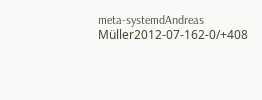meta-systemdAndreas Müller2012-07-162-0/+408